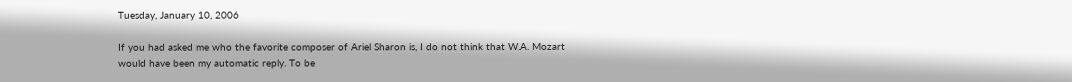Tuesday, January 10, 2006

If you had asked me who the favorite composer of Ariel Sharon is, I do not think that W.A. Mozart would have been my automatic reply. To be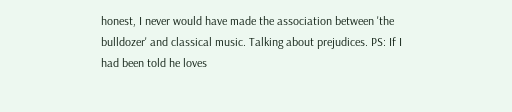honest, I never would have made the association between 'the bulldozer' and classical music. Talking about prejudices. PS: If I had been told he loves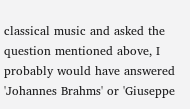classical music and asked the question mentioned above, I probably would have answered 'Johannes Brahms' or 'Giuseppe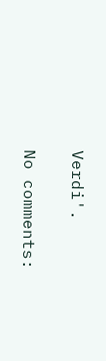Verdi'.

No comments: